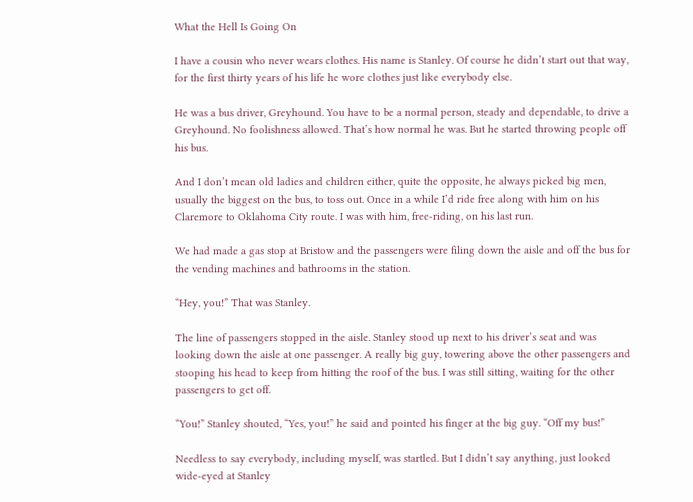What the Hell Is Going On

I have a cousin who never wears clothes. His name is Stanley. Of course he didn’t start out that way, for the first thirty years of his life he wore clothes just like everybody else.

He was a bus driver, Greyhound. You have to be a normal person, steady and dependable, to drive a Greyhound. No foolishness allowed. That’s how normal he was. But he started throwing people off his bus.

And I don’t mean old ladies and children either, quite the opposite, he always picked big men, usually the biggest on the bus, to toss out. Once in a while I’d ride free along with him on his Claremore to Oklahoma City route. I was with him, free-riding, on his last run.

We had made a gas stop at Bristow and the passengers were filing down the aisle and off the bus for the vending machines and bathrooms in the station.

“Hey, you!” That was Stanley.

The line of passengers stopped in the aisle. Stanley stood up next to his driver’s seat and was looking down the aisle at one passenger. A really big guy, towering above the other passengers and stooping his head to keep from hitting the roof of the bus. I was still sitting, waiting for the other passengers to get off.

“You!” Stanley shouted, “Yes, you!” he said and pointed his finger at the big guy. “Off my bus!”

Needless to say everybody, including myself, was startled. But I didn’t say anything, just looked wide-eyed at Stanley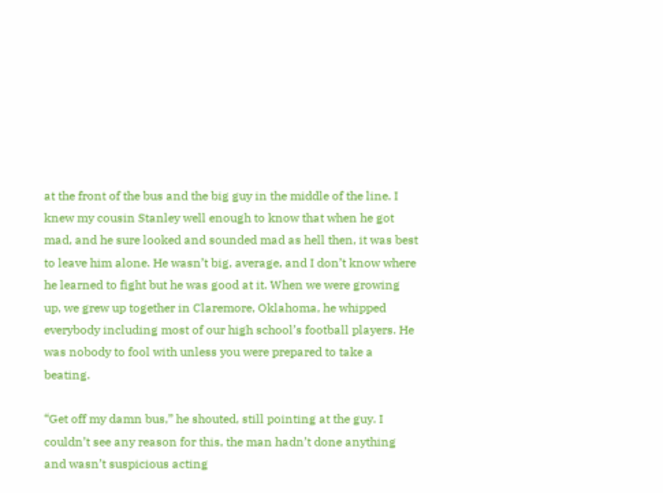at the front of the bus and the big guy in the middle of the line. I knew my cousin Stanley well enough to know that when he got mad, and he sure looked and sounded mad as hell then, it was best to leave him alone. He wasn’t big, average, and I don’t know where he learned to fight but he was good at it. When we were growing up, we grew up together in Claremore, Oklahoma, he whipped everybody including most of our high school’s football players. He was nobody to fool with unless you were prepared to take a beating.

“Get off my damn bus,” he shouted, still pointing at the guy. I couldn’t see any reason for this, the man hadn’t done anything and wasn’t suspicious acting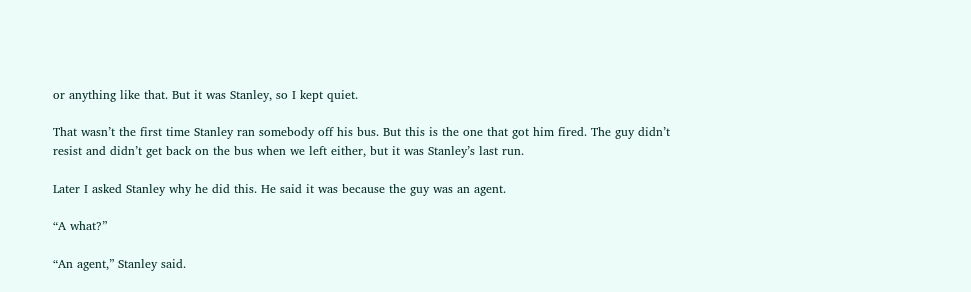or anything like that. But it was Stanley, so I kept quiet.

That wasn’t the first time Stanley ran somebody off his bus. But this is the one that got him fired. The guy didn’t resist and didn’t get back on the bus when we left either, but it was Stanley’s last run.

Later I asked Stanley why he did this. He said it was because the guy was an agent.

“A what?”

“An agent,” Stanley said.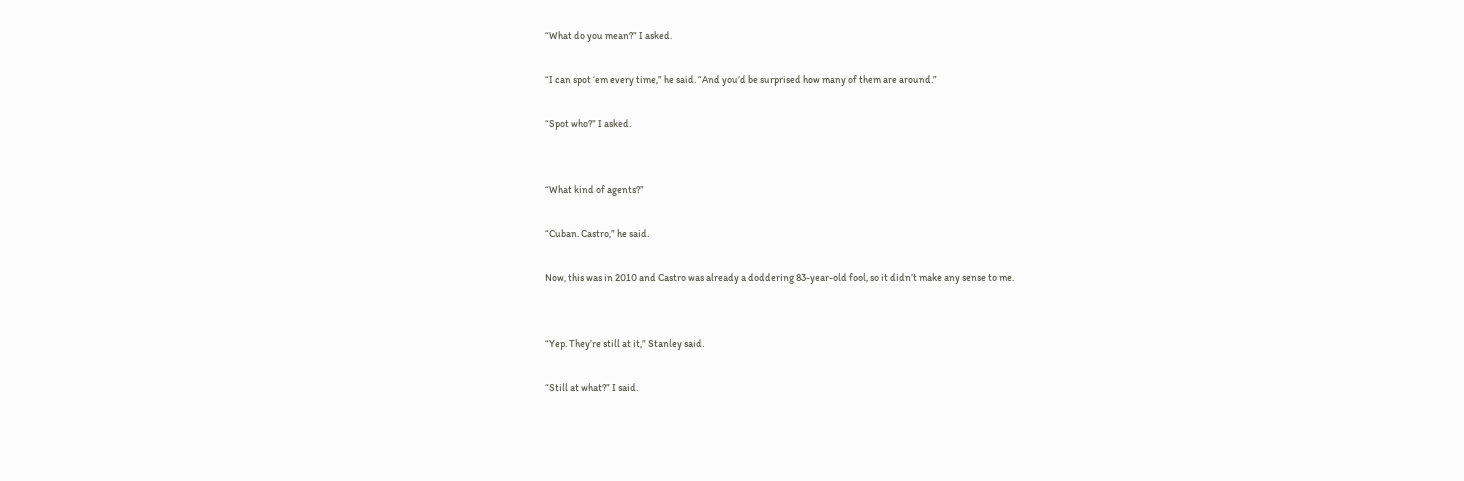“What do you mean?” I asked.

“I can spot ‘em every time,” he said. “And you’d be surprised how many of them are around.”

“Spot who?” I asked.


“What kind of agents?”

“Cuban. Castro,” he said.

Now, this was in 2010 and Castro was already a doddering 83-year-old fool, so it didn’t make any sense to me.


“Yep. They’re still at it,” Stanley said.

“Still at what?” I said.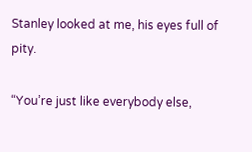Stanley looked at me, his eyes full of pity.

“You’re just like everybody else,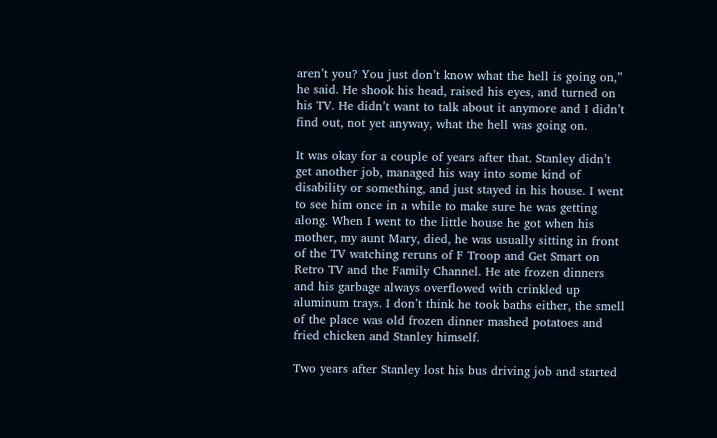aren’t you? You just don’t know what the hell is going on,” he said. He shook his head, raised his eyes, and turned on his TV. He didn’t want to talk about it anymore and I didn’t find out, not yet anyway, what the hell was going on.

It was okay for a couple of years after that. Stanley didn’t get another job, managed his way into some kind of disability or something, and just stayed in his house. I went to see him once in a while to make sure he was getting along. When I went to the little house he got when his mother, my aunt Mary, died, he was usually sitting in front of the TV watching reruns of F Troop and Get Smart on Retro TV and the Family Channel. He ate frozen dinners and his garbage always overflowed with crinkled up aluminum trays. I don’t think he took baths either, the smell of the place was old frozen dinner mashed potatoes and fried chicken and Stanley himself.

Two years after Stanley lost his bus driving job and started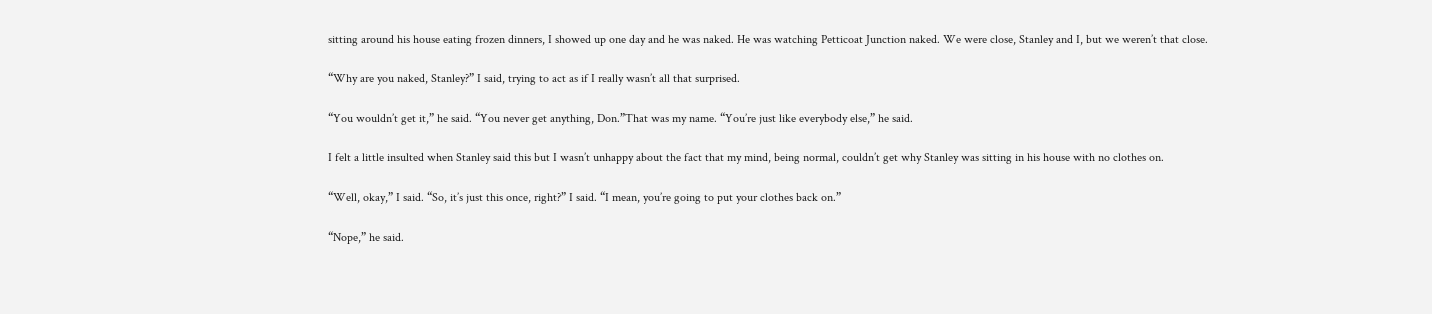sitting around his house eating frozen dinners, I showed up one day and he was naked. He was watching Petticoat Junction naked. We were close, Stanley and I, but we weren’t that close.

“Why are you naked, Stanley?” I said, trying to act as if I really wasn’t all that surprised.

“You wouldn’t get it,” he said. “You never get anything, Don.”That was my name. “You’re just like everybody else,” he said.

I felt a little insulted when Stanley said this but I wasn’t unhappy about the fact that my mind, being normal, couldn’t get why Stanley was sitting in his house with no clothes on.

“Well, okay,” I said. “So, it’s just this once, right?” I said. “I mean, you’re going to put your clothes back on.”

“Nope,” he said.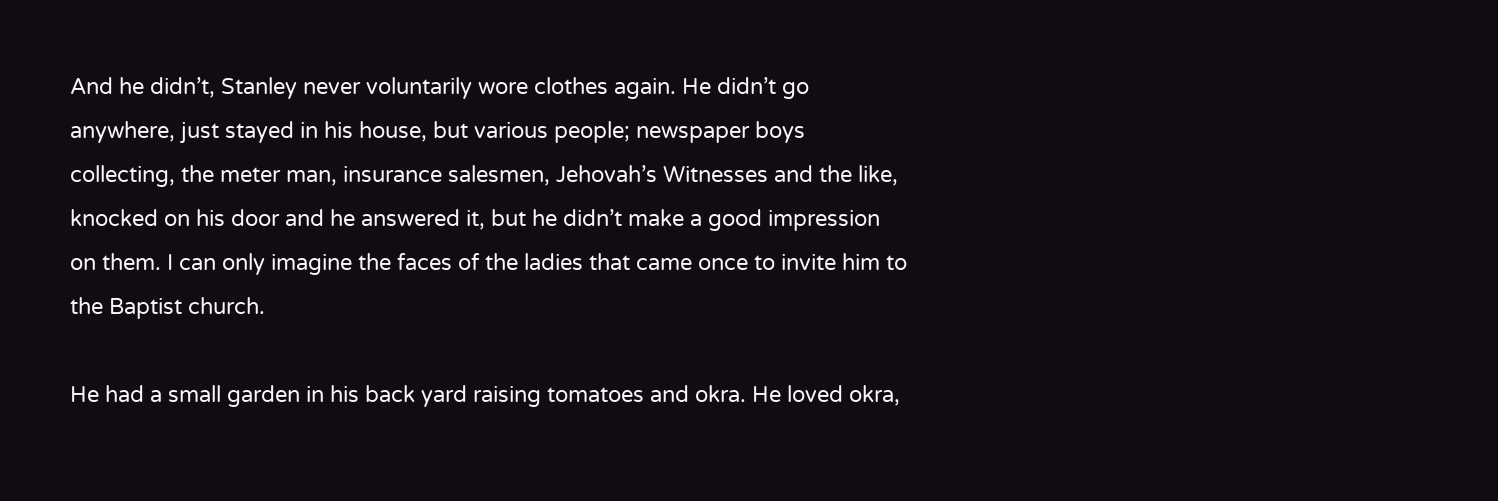And he didn’t, Stanley never voluntarily wore clothes again. He didn’t go anywhere, just stayed in his house, but various people; newspaper boys collecting, the meter man, insurance salesmen, Jehovah’s Witnesses and the like, knocked on his door and he answered it, but he didn’t make a good impression on them. I can only imagine the faces of the ladies that came once to invite him to the Baptist church.

He had a small garden in his back yard raising tomatoes and okra. He loved okra,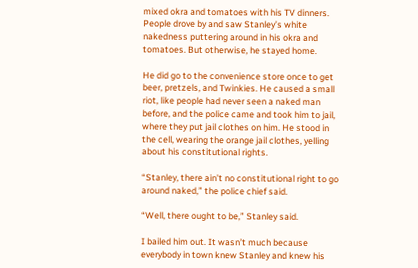mixed okra and tomatoes with his TV dinners. People drove by and saw Stanley’s white nakedness puttering around in his okra and tomatoes. But otherwise, he stayed home.

He did go to the convenience store once to get beer, pretzels, and Twinkies. He caused a small riot, like people had never seen a naked man before, and the police came and took him to jail, where they put jail clothes on him. He stood in the cell, wearing the orange jail clothes, yelling about his constitutional rights.

“Stanley, there ain’t no constitutional right to go around naked,” the police chief said.

“Well, there ought to be,” Stanley said.

I bailed him out. It wasn’t much because everybody in town knew Stanley and knew his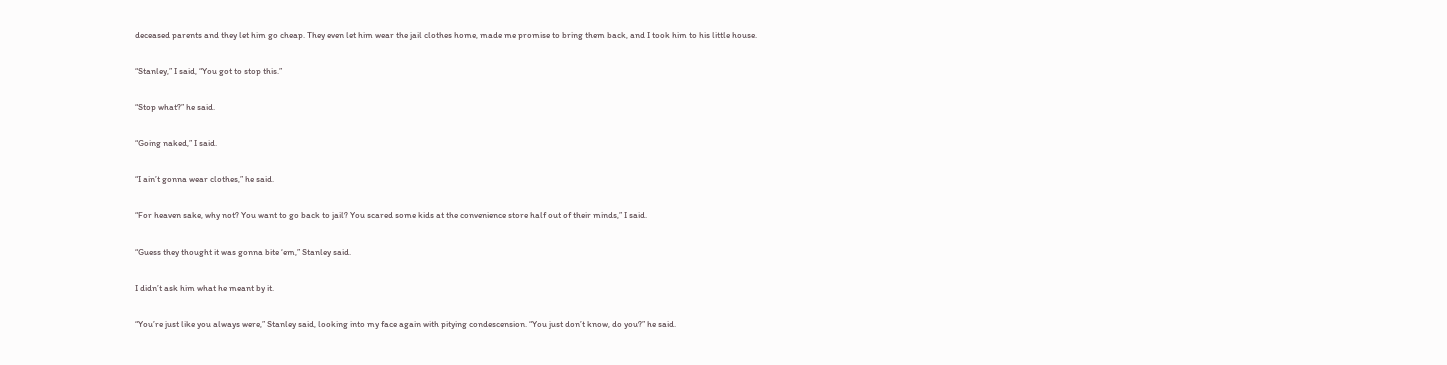deceased parents and they let him go cheap. They even let him wear the jail clothes home, made me promise to bring them back, and I took him to his little house.

“Stanley,” I said, “You got to stop this.”

“Stop what?” he said.

“Going naked,” I said.

“I ain’t gonna wear clothes,” he said.

“For heaven sake, why not? You want to go back to jail? You scared some kids at the convenience store half out of their minds,” I said.

“Guess they thought it was gonna bite ‘em,” Stanley said.

I didn’t ask him what he meant by it.

“You’re just like you always were,” Stanley said, looking into my face again with pitying condescension. “You just don’t know, do you?” he said.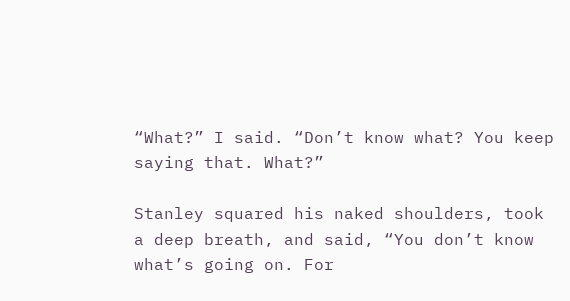“What?” I said. “Don’t know what? You keep saying that. What?”

Stanley squared his naked shoulders, took a deep breath, and said, “You don’t know what’s going on. For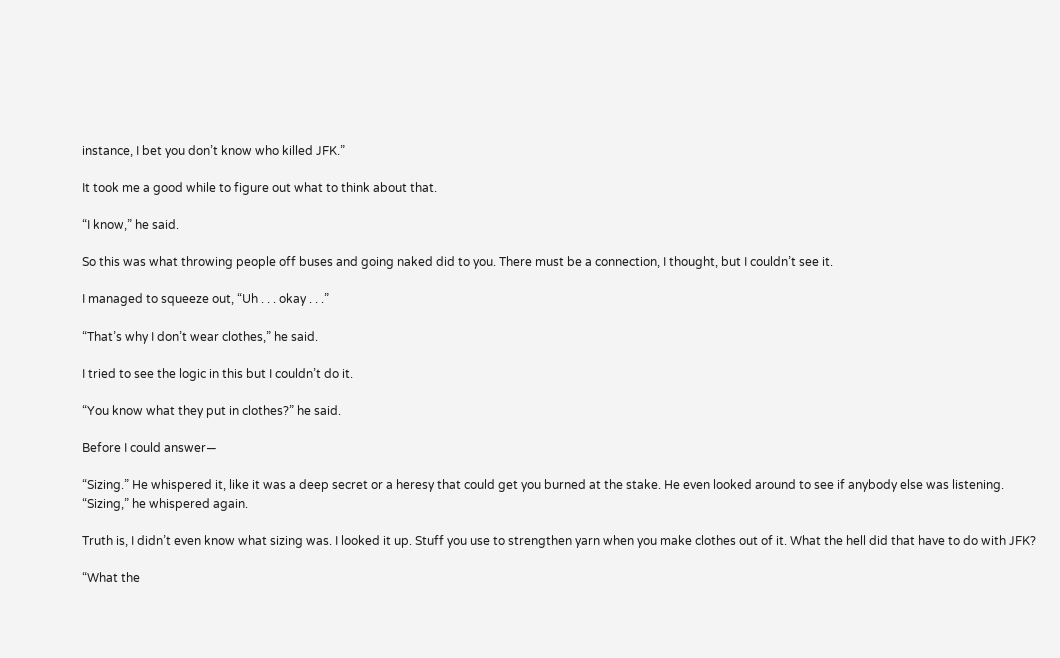instance, I bet you don’t know who killed JFK.”

It took me a good while to figure out what to think about that.

“I know,” he said.

So this was what throwing people off buses and going naked did to you. There must be a connection, I thought, but I couldn’t see it.

I managed to squeeze out, “Uh . . . okay . . .”

“That’s why I don’t wear clothes,” he said.

I tried to see the logic in this but I couldn’t do it.

“You know what they put in clothes?” he said.

Before I could answer—

“Sizing.” He whispered it, like it was a deep secret or a heresy that could get you burned at the stake. He even looked around to see if anybody else was listening. “Sizing,” he whispered again.

Truth is, I didn’t even know what sizing was. I looked it up. Stuff you use to strengthen yarn when you make clothes out of it. What the hell did that have to do with JFK?

“What the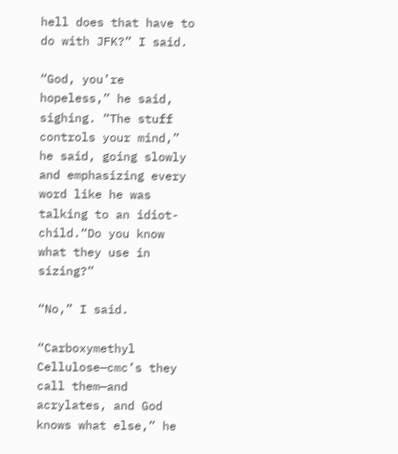hell does that have to do with JFK?” I said.

“God, you’re hopeless,” he said, sighing. “The stuff controls your mind,” he said, going slowly and emphasizing every word like he was talking to an idiot-child.“Do you know what they use in sizing?”

“No,” I said.

“Carboxymethyl Cellulose—cmc’s they call them—and acrylates, and God knows what else,” he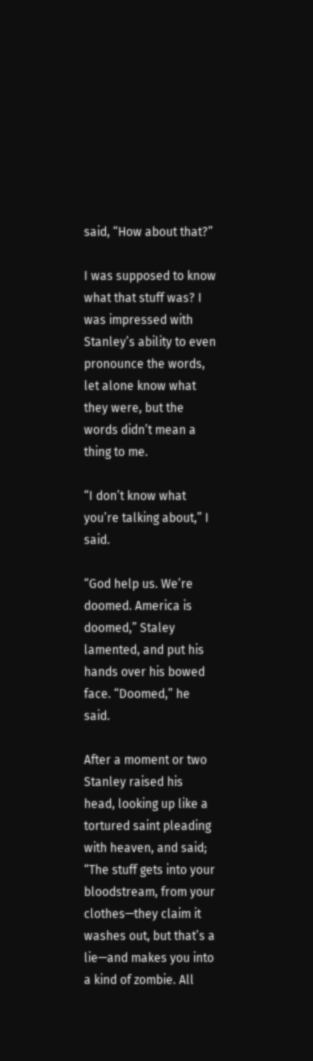said, “How about that?”

I was supposed to know what that stuff was? I was impressed with Stanley’s ability to even pronounce the words, let alone know what they were, but the words didn’t mean a thing to me.

“I don’t know what you’re talking about,” I said.

“God help us. We’re doomed. America is doomed,” Staley lamented, and put his hands over his bowed face. “Doomed,” he said.

After a moment or two Stanley raised his head, looking up like a tortured saint pleading with heaven, and said; “The stuff gets into your bloodstream, from your clothes—they claim it washes out, but that’s a lie—and makes you into a kind of zombie. All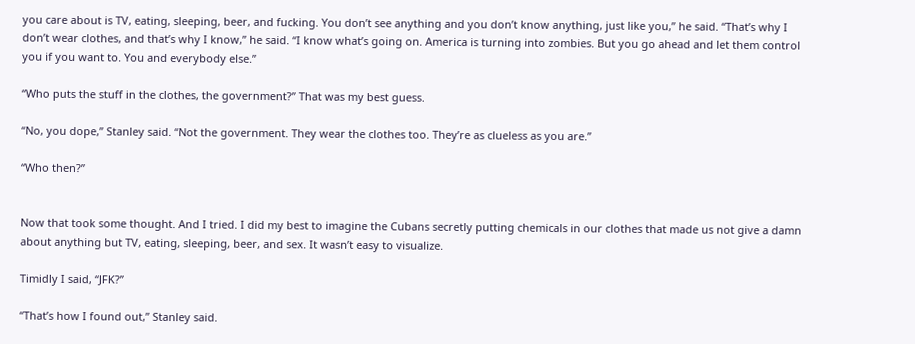you care about is TV, eating, sleeping, beer, and fucking. You don’t see anything and you don’t know anything, just like you,” he said. “That’s why I don’t wear clothes, and that’s why I know,” he said. “I know what’s going on. America is turning into zombies. But you go ahead and let them control you if you want to. You and everybody else.”

“Who puts the stuff in the clothes, the government?” That was my best guess.

“No, you dope,” Stanley said. “Not the government. They wear the clothes too. They’re as clueless as you are.”

“Who then?”


Now that took some thought. And I tried. I did my best to imagine the Cubans secretly putting chemicals in our clothes that made us not give a damn about anything but TV, eating, sleeping, beer, and sex. It wasn’t easy to visualize.

Timidly I said, “JFK?”

“That’s how I found out,” Stanley said.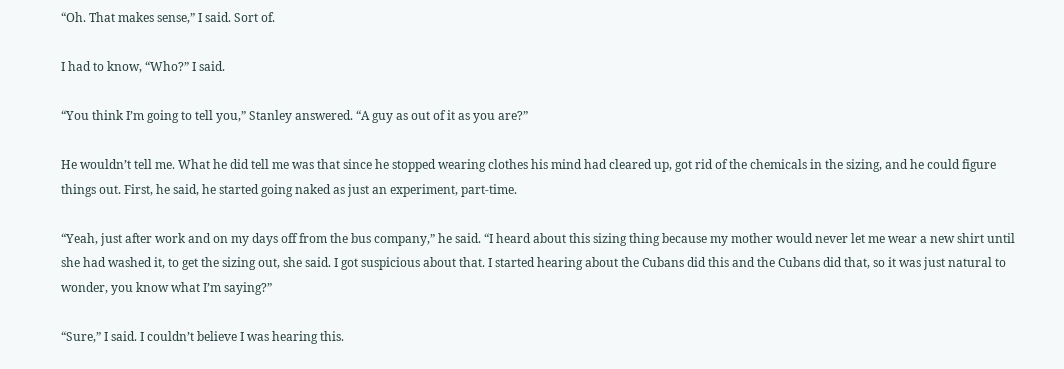“Oh. That makes sense,” I said. Sort of.

I had to know, “Who?” I said.

“You think I’m going to tell you,” Stanley answered. “A guy as out of it as you are?”

He wouldn’t tell me. What he did tell me was that since he stopped wearing clothes his mind had cleared up, got rid of the chemicals in the sizing, and he could figure things out. First, he said, he started going naked as just an experiment, part-time.

“Yeah, just after work and on my days off from the bus company,” he said. “I heard about this sizing thing because my mother would never let me wear a new shirt until she had washed it, to get the sizing out, she said. I got suspicious about that. I started hearing about the Cubans did this and the Cubans did that, so it was just natural to wonder, you know what I’m saying?”

“Sure,” I said. I couldn’t believe I was hearing this.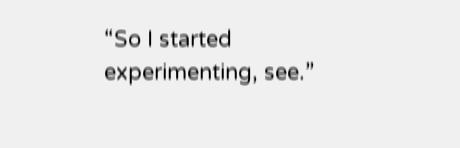“So I started experimenting, see.”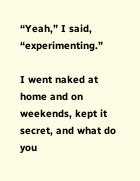“Yeah,” I said, “experimenting.”

I went naked at home and on weekends, kept it secret, and what do you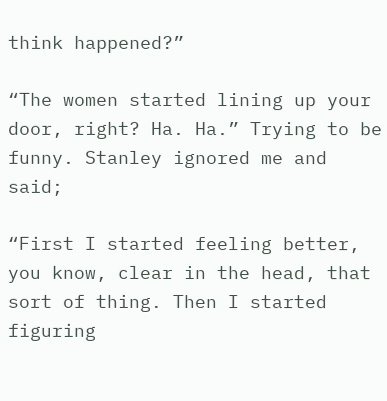think happened?”

“The women started lining up your door, right? Ha. Ha.” Trying to be funny. Stanley ignored me and said;

“First I started feeling better, you know, clear in the head, that sort of thing. Then I started figuring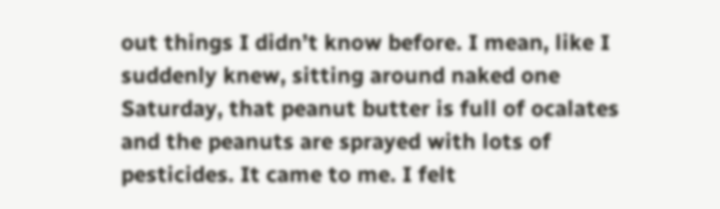out things I didn’t know before. I mean, like I suddenly knew, sitting around naked one Saturday, that peanut butter is full of ocalates and the peanuts are sprayed with lots of pesticides. It came to me. I felt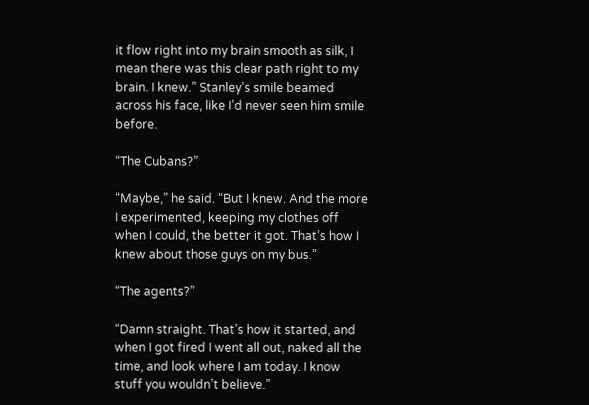it flow right into my brain smooth as silk, I mean there was this clear path right to my brain. I knew.” Stanley’s smile beamed across his face, like I’d never seen him smile before.

“The Cubans?”

“Maybe,” he said. “But I knew. And the more I experimented, keeping my clothes off when I could, the better it got. That’s how I knew about those guys on my bus.”

“The agents?”

“Damn straight. That’s how it started, and when I got fired I went all out, naked all the time, and look where I am today. I know stuff you wouldn’t believe.”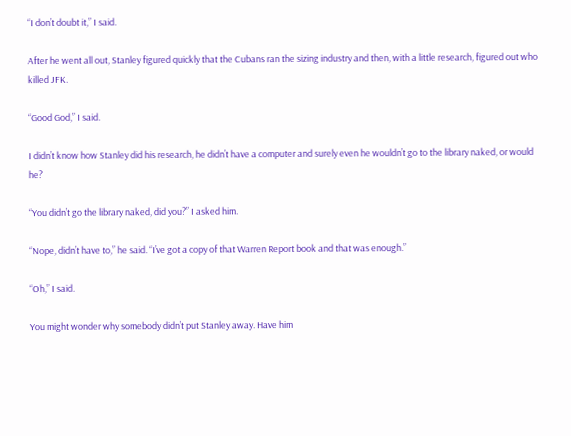“I don’t doubt it,” I said.

After he went all out, Stanley figured quickly that the Cubans ran the sizing industry and then, with a little research, figured out who killed JFK.

“Good God,” I said.

I didn’t know how Stanley did his research, he didn’t have a computer and surely even he wouldn’t go to the library naked, or would he?

“You didn’t go the library naked, did you?” I asked him.

“Nope, didn’t have to,” he said. “I’ve got a copy of that Warren Report book and that was enough.”

“Oh,” I said.

You might wonder why somebody didn’t put Stanley away. Have him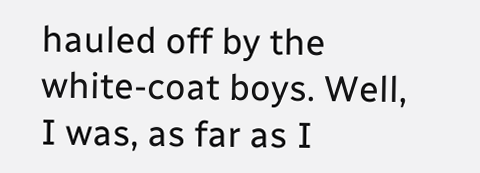hauled off by the white-coat boys. Well, I was, as far as I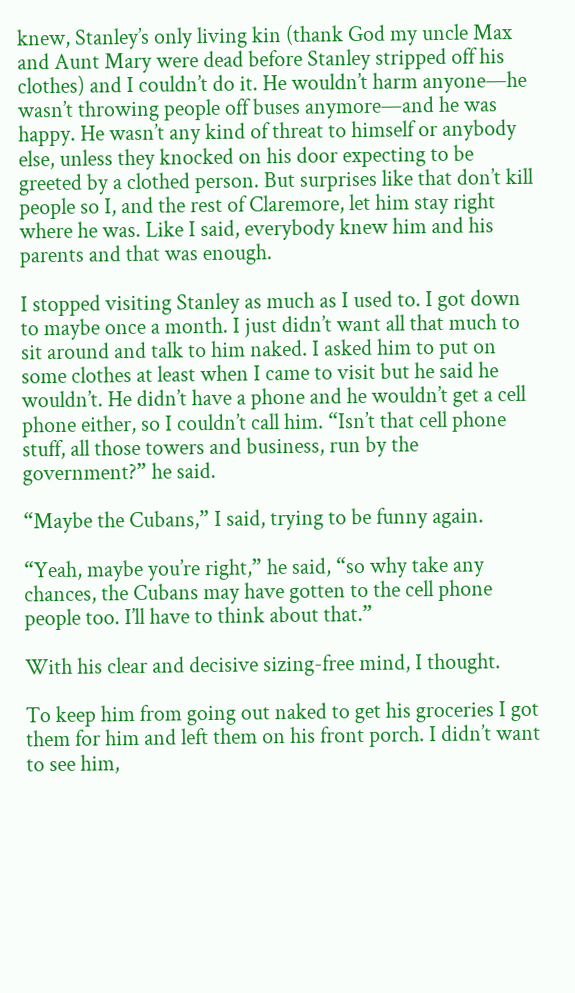knew, Stanley’s only living kin (thank God my uncle Max and Aunt Mary were dead before Stanley stripped off his clothes) and I couldn’t do it. He wouldn’t harm anyone—he wasn’t throwing people off buses anymore—and he was happy. He wasn’t any kind of threat to himself or anybody else, unless they knocked on his door expecting to be greeted by a clothed person. But surprises like that don’t kill people so I, and the rest of Claremore, let him stay right where he was. Like I said, everybody knew him and his parents and that was enough.

I stopped visiting Stanley as much as I used to. I got down to maybe once a month. I just didn’t want all that much to sit around and talk to him naked. I asked him to put on some clothes at least when I came to visit but he said he wouldn’t. He didn’t have a phone and he wouldn’t get a cell phone either, so I couldn’t call him. “Isn’t that cell phone stuff, all those towers and business, run by the government?” he said.

“Maybe the Cubans,” I said, trying to be funny again.

“Yeah, maybe you’re right,” he said, “so why take any chances, the Cubans may have gotten to the cell phone people too. I’ll have to think about that.”

With his clear and decisive sizing-free mind, I thought.

To keep him from going out naked to get his groceries I got them for him and left them on his front porch. I didn’t want to see him,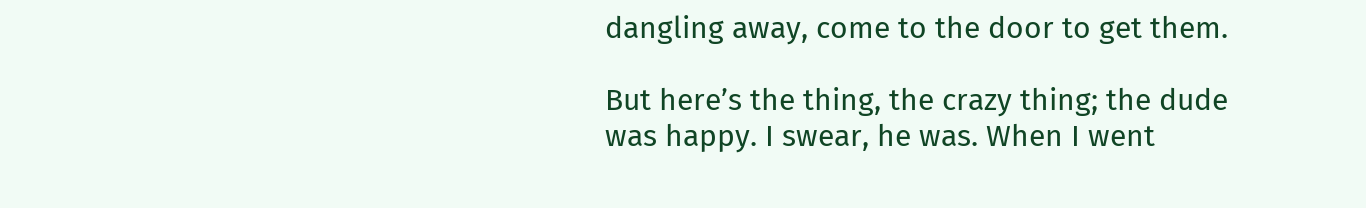dangling away, come to the door to get them.

But here’s the thing, the crazy thing; the dude was happy. I swear, he was. When I went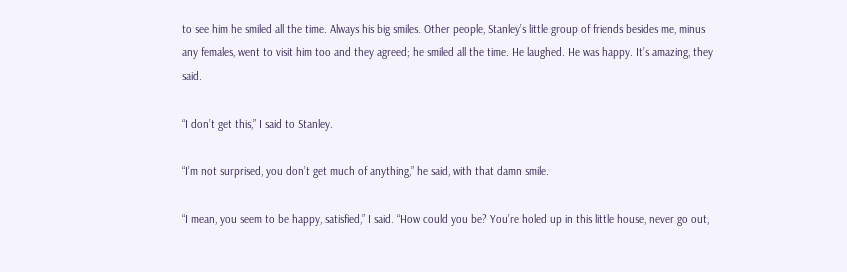to see him he smiled all the time. Always his big smiles. Other people, Stanley’s little group of friends besides me, minus any females, went to visit him too and they agreed; he smiled all the time. He laughed. He was happy. It’s amazing, they said.

“I don’t get this,” I said to Stanley.

“I’m not surprised, you don’t get much of anything,” he said, with that damn smile.

“I mean, you seem to be happy, satisfied,” I said. “How could you be? You’re holed up in this little house, never go out,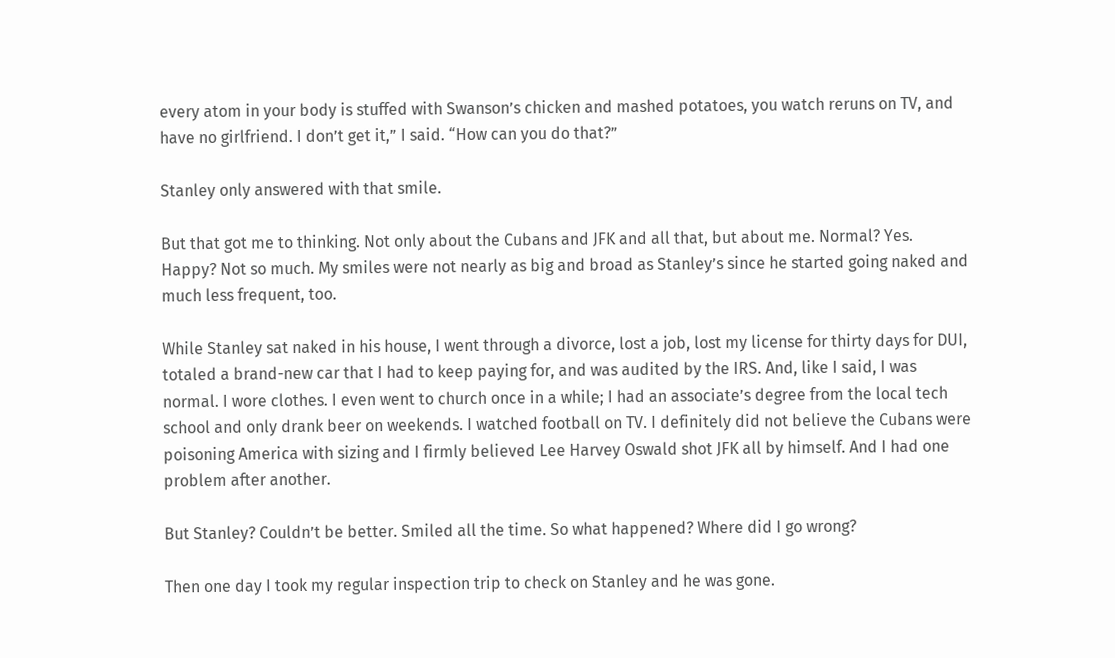every atom in your body is stuffed with Swanson’s chicken and mashed potatoes, you watch reruns on TV, and have no girlfriend. I don’t get it,” I said. “How can you do that?”

Stanley only answered with that smile.

But that got me to thinking. Not only about the Cubans and JFK and all that, but about me. Normal? Yes. Happy? Not so much. My smiles were not nearly as big and broad as Stanley’s since he started going naked and much less frequent, too.

While Stanley sat naked in his house, I went through a divorce, lost a job, lost my license for thirty days for DUI, totaled a brand-new car that I had to keep paying for, and was audited by the IRS. And, like I said, I was normal. I wore clothes. I even went to church once in a while; I had an associate’s degree from the local tech school and only drank beer on weekends. I watched football on TV. I definitely did not believe the Cubans were poisoning America with sizing and I firmly believed Lee Harvey Oswald shot JFK all by himself. And I had one problem after another.

But Stanley? Couldn’t be better. Smiled all the time. So what happened? Where did I go wrong?

Then one day I took my regular inspection trip to check on Stanley and he was gone.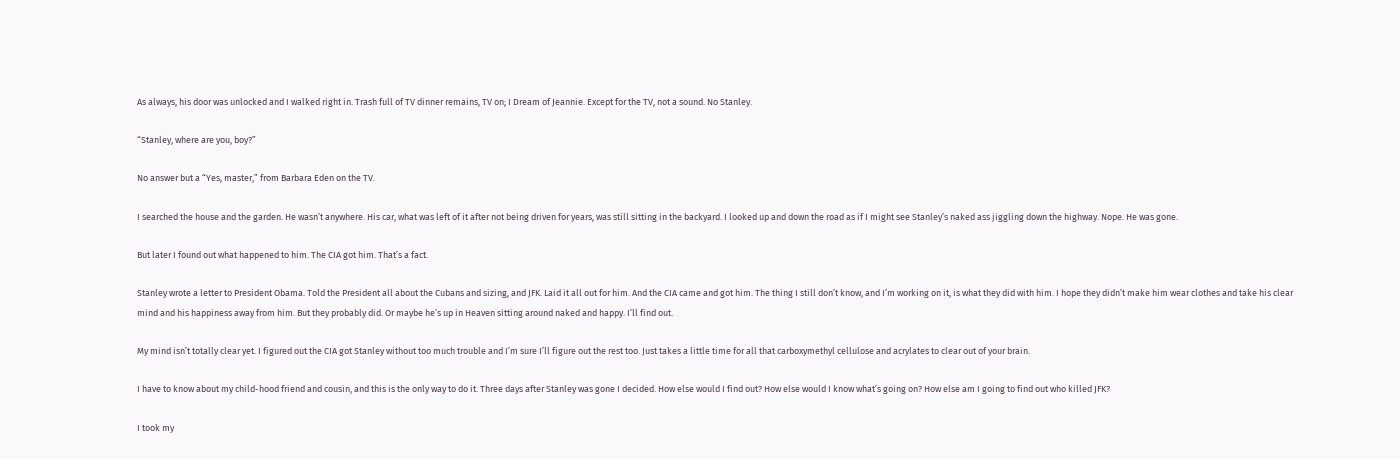As always, his door was unlocked and I walked right in. Trash full of TV dinner remains, TV on; I Dream of Jeannie. Except for the TV, not a sound. No Stanley.

“Stanley, where are you, boy?”

No answer but a “Yes, master,” from Barbara Eden on the TV.

I searched the house and the garden. He wasn’t anywhere. His car, what was left of it after not being driven for years, was still sitting in the backyard. I looked up and down the road as if I might see Stanley’s naked ass jiggling down the highway. Nope. He was gone.

But later I found out what happened to him. The CIA got him. That’s a fact.

Stanley wrote a letter to President Obama. Told the President all about the Cubans and sizing, and JFK. Laid it all out for him. And the CIA came and got him. The thing I still don’t know, and I’m working on it, is what they did with him. I hope they didn’t make him wear clothes and take his clear mind and his happiness away from him. But they probably did. Or maybe he’s up in Heaven sitting around naked and happy. I’ll find out.

My mind isn’t totally clear yet. I figured out the CIA got Stanley without too much trouble and I’m sure I’ll figure out the rest too. Just takes a little time for all that carboxymethyl cellulose and acrylates to clear out of your brain.

I have to know about my child-hood friend and cousin, and this is the only way to do it. Three days after Stanley was gone I decided. How else would I find out? How else would I know what’s going on? How else am I going to find out who killed JFK?

I took my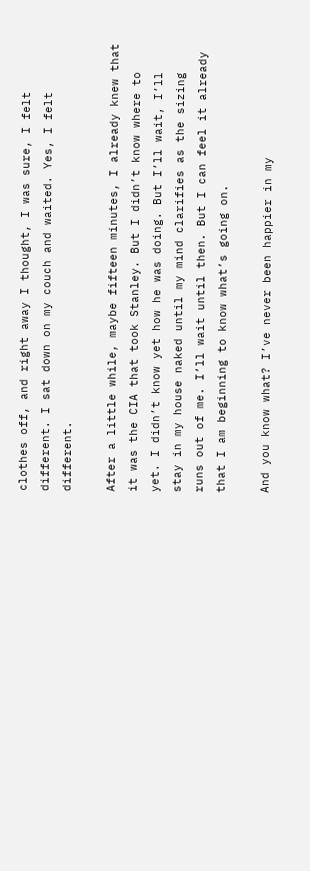clothes off, and right away I thought, I was sure, I felt different. I sat down on my couch and waited. Yes, I felt different.

After a little while, maybe fifteen minutes, I already knew that it was the CIA that took Stanley. But I didn’t know where to yet. I didn’t know yet how he was doing. But I’ll wait, I’ll stay in my house naked until my mind clarifies as the sizing runs out of me. I’ll wait until then. But I can feel it already that I am beginning to know what’s going on.

And you know what? I’ve never been happier in my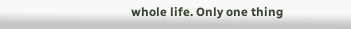whole life. Only one thing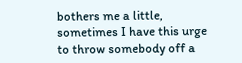bothers me a little, sometimes I have this urge to throw somebody off a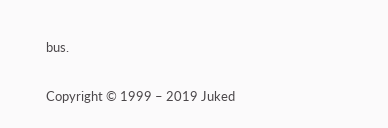bus.

Copyright © 1999 – 2019 Juked